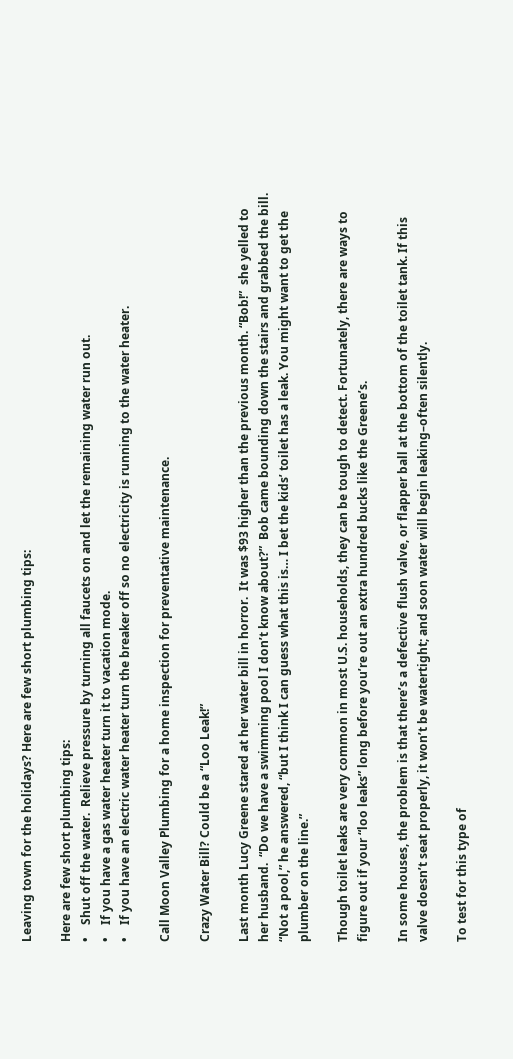Leaving town for the holidays? Here are few short plumbing tips:

Here are few short plumbing tips:
•    Shut off the water.  Relieve pressure by turning all faucets on and let the remaining water run out.
•    If you have a gas water heater turn it to vacation mode.
•    If you have an electric water heater turn the breaker off so no electricity is running to the water heater.

Call Moon Valley Plumbing for a home inspection for preventative maintenance.

Crazy Water Bill? Could be a “Loo Leak!”

Last month Lucy Greene stared at her water bill in horror.  It was $93 higher than the previous month. “Bob!”  she yelled to her husband.  “Do we have a swimming pool I don’t know about?”  Bob came bounding down the stairs and grabbed the bill.  “Not a pool,” he answered, “but I think I can guess what this is… I bet the kids’ toilet has a leak. You might want to get the plumber on the line.”

Though toilet leaks are very common in most U.S. households, they can be tough to detect. Fortunately, there are ways to figure out if your “loo leaks” long before you’re out an extra hundred bucks like the Greene’s.

In some houses, the problem is that there’s a defective flush valve, or flapper ball at the bottom of the toilet tank. If this valve doesn’t seat properly, it won’t be watertight; and soon water will begin leaking–often silently.

To test for this type of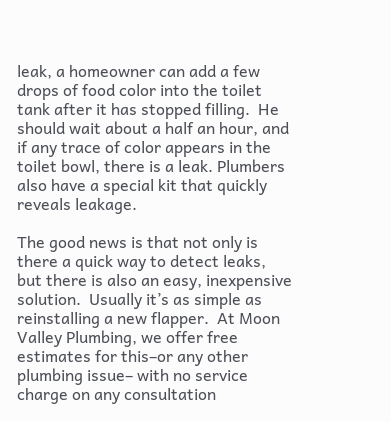leak, a homeowner can add a few drops of food color into the toilet tank after it has stopped filling.  He should wait about a half an hour, and if any trace of color appears in the toilet bowl, there is a leak. Plumbers also have a special kit that quickly reveals leakage.

The good news is that not only is there a quick way to detect leaks, but there is also an easy, inexpensive solution.  Usually it’s as simple as reinstalling a new flapper.  At Moon Valley Plumbing, we offer free estimates for this–or any other plumbing issue– with no service charge on any consultation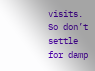visits. So don’t settle for damp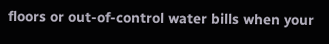floors or out-of-control water bills when your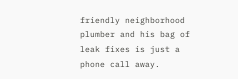friendly neighborhood plumber and his bag of leak fixes is just a phone call away.